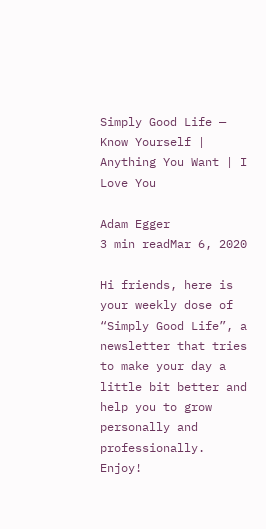Simply Good Life — Know Yourself | Anything You Want | I Love You

Adam Egger
3 min readMar 6, 2020

Hi friends, here is your weekly dose of “Simply Good Life”, a newsletter that tries to make your day a little bit better and help you to grow personally and professionally. Enjoy!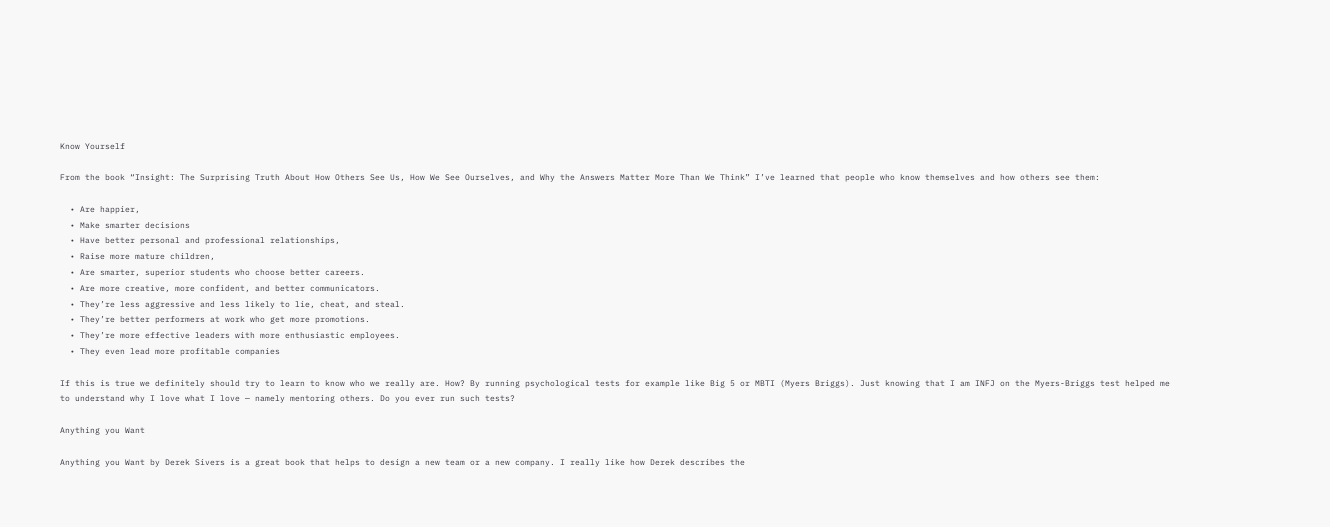Know Yourself

From the book “Insight: The Surprising Truth About How Others See Us, How We See Ourselves, and Why the Answers Matter More Than We Think” I’ve learned that people who know themselves and how others see them:

  • Are happier,
  • Make smarter decisions
  • Have better personal and professional relationships,
  • Raise more mature children,
  • Are smarter, superior students who choose better careers.
  • Are more creative, more confident, and better communicators.
  • They’re less aggressive and less likely to lie, cheat, and steal.
  • They’re better performers at work who get more promotions.
  • They’re more effective leaders with more enthusiastic employees.
  • They even lead more profitable companies

If this is true we definitely should try to learn to know who we really are. How? By running psychological tests for example like Big 5 or MBTI (Myers Briggs). Just knowing that I am INFJ on the Myers-Briggs test helped me to understand why I love what I love — namely mentoring others. Do you ever run such tests?

Anything you Want

Anything you Want by Derek Sivers is a great book that helps to design a new team or a new company. I really like how Derek describes the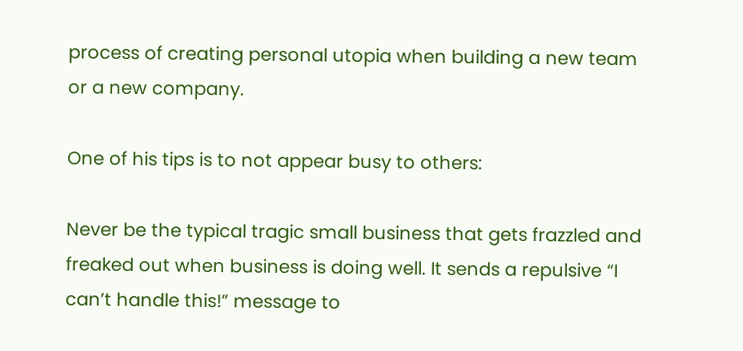process of creating personal utopia when building a new team or a new company.

One of his tips is to not appear busy to others:

Never be the typical tragic small business that gets frazzled and freaked out when business is doing well. It sends a repulsive “I can’t handle this!” message to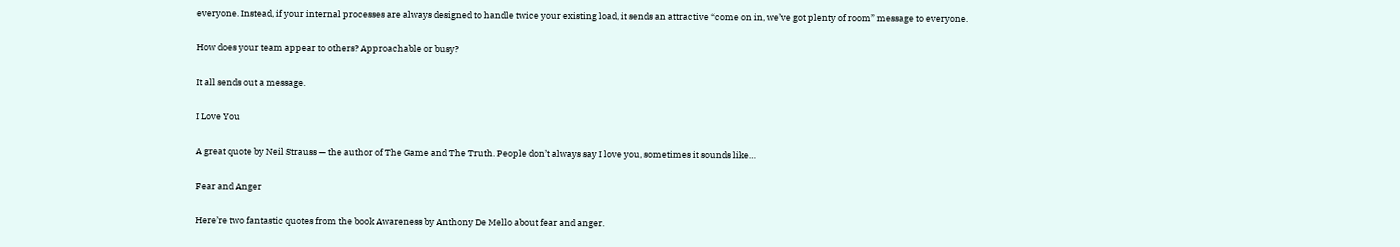everyone. Instead, if your internal processes are always designed to handle twice your existing load, it sends an attractive “come on in, we’ve got plenty of room” message to everyone.

How does your team appear to others? Approachable or busy?

It all sends out a message.

I Love You

A great quote by Neil Strauss — the author of The Game and The Truth. People don’t always say I love you, sometimes it sounds like…

Fear and Anger

Here’re two fantastic quotes from the book Awareness by Anthony De Mello about fear and anger.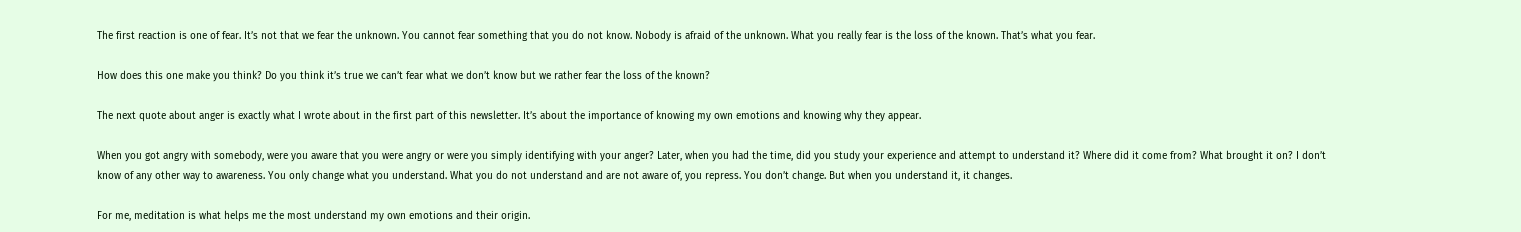The first reaction is one of fear. It’s not that we fear the unknown. You cannot fear something that you do not know. Nobody is afraid of the unknown. What you really fear is the loss of the known. That’s what you fear.

How does this one make you think? Do you think it’s true we can’t fear what we don’t know but we rather fear the loss of the known?

The next quote about anger is exactly what I wrote about in the first part of this newsletter. It’s about the importance of knowing my own emotions and knowing why they appear.

When you got angry with somebody, were you aware that you were angry or were you simply identifying with your anger? Later, when you had the time, did you study your experience and attempt to understand it? Where did it come from? What brought it on? I don’t know of any other way to awareness. You only change what you understand. What you do not understand and are not aware of, you repress. You don’t change. But when you understand it, it changes.

For me, meditation is what helps me the most understand my own emotions and their origin.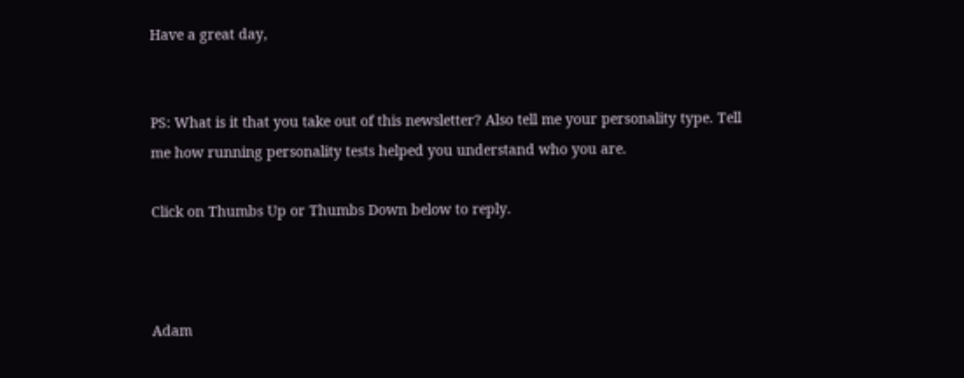Have a great day,


PS: What is it that you take out of this newsletter? Also tell me your personality type. Tell me how running personality tests helped you understand who you are.

Click on Thumbs Up or Thumbs Down below to reply.



Adam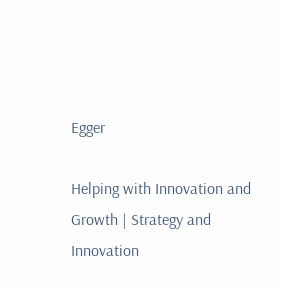Egger

Helping with Innovation and Growth | Strategy and Innovation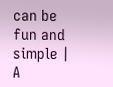can be fun and simple | A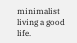minimalist living a good life.